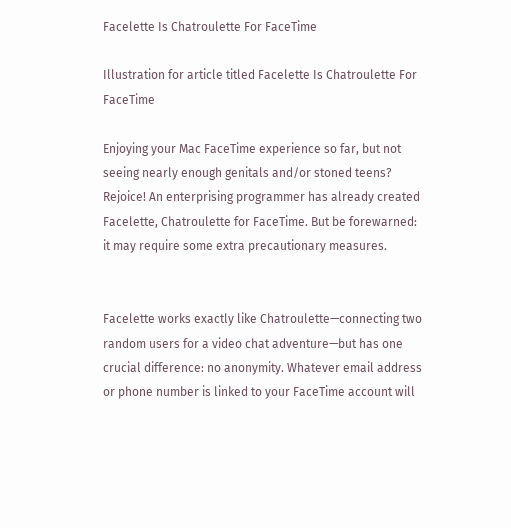Facelette Is Chatroulette For FaceTime

Illustration for article titled Facelette Is Chatroulette For FaceTime

Enjoying your Mac FaceTime experience so far, but not seeing nearly enough genitals and/or stoned teens? Rejoice! An enterprising programmer has already created Facelette, Chatroulette for FaceTime. But be forewarned: it may require some extra precautionary measures.


Facelette works exactly like Chatroulette—connecting two random users for a video chat adventure—but has one crucial difference: no anonymity. Whatever email address or phone number is linked to your FaceTime account will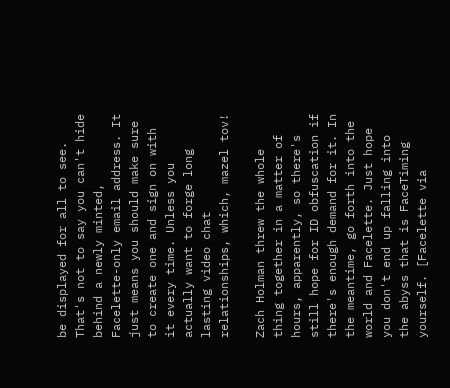be displayed for all to see. That's not to say you can't hide behind a newly minted, Facelette-only email address. It just means you should make sure to create one and sign on with it every time. Unless you actually want to forge long lasting video chat relationships, which, mazel tov!

Zach Holman threw the whole thing together in a matter of hours, apparently, so there's still hope for ID obfuscation if there's enough demand for it. In the meantime, go forth into the world and Facelette. Just hope you don't end up falling into the abyss that is FaceTiming yourself. [Facelette via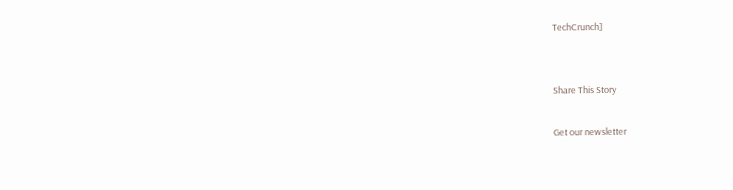TechCrunch]


Share This Story

Get our newsletter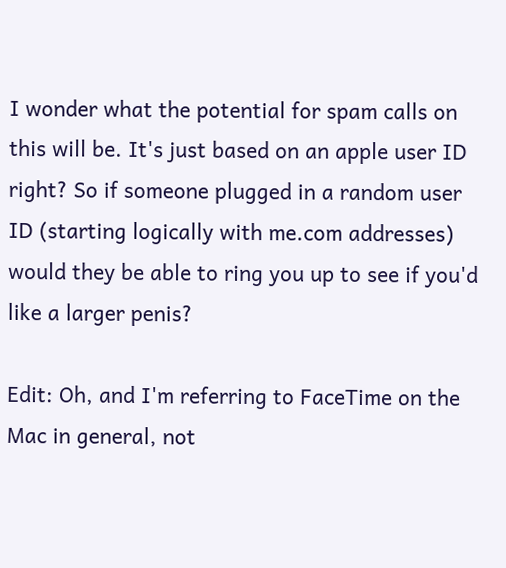I wonder what the potential for spam calls on this will be. It's just based on an apple user ID right? So if someone plugged in a random user ID (starting logically with me.com addresses) would they be able to ring you up to see if you'd like a larger penis?

Edit: Oh, and I'm referring to FaceTime on the Mac in general, not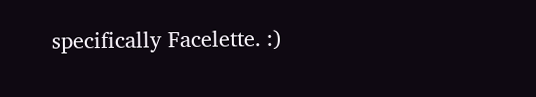specifically Facelette. :)